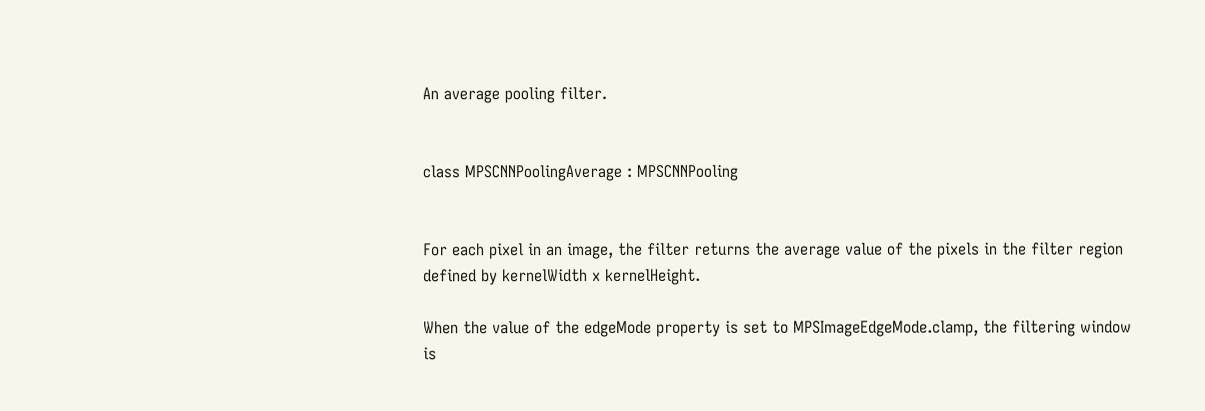An average pooling filter.


class MPSCNNPoolingAverage : MPSCNNPooling


For each pixel in an image, the filter returns the average value of the pixels in the filter region defined by kernelWidth x kernelHeight.

When the value of the edgeMode property is set to MPSImageEdgeMode.clamp, the filtering window is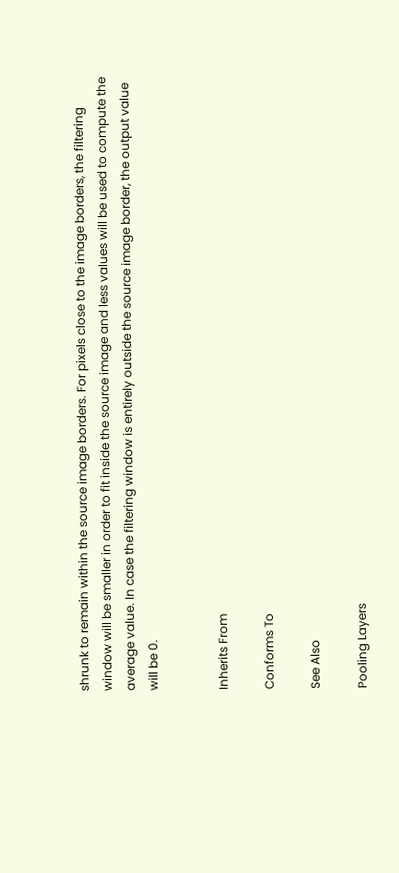shrunk to remain within the source image borders. For pixels close to the image borders, the filtering window will be smaller in order to fit inside the source image and less values will be used to compute the average value. In case the filtering window is entirely outside the source image border, the output value will be 0.


Inherits From

Conforms To

See Also

Pooling Layers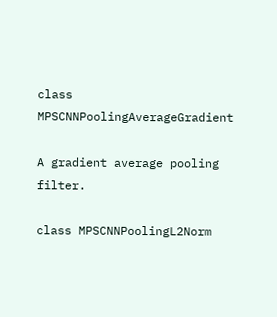class MPSCNNPoolingAverageGradient

A gradient average pooling filter.

class MPSCNNPoolingL2Norm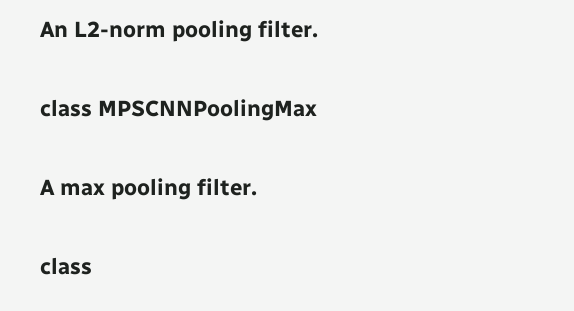An L2-norm pooling filter.

class MPSCNNPoolingMax

A max pooling filter.

class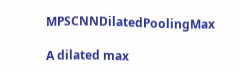MPSCNNDilatedPoolingMax

A dilated max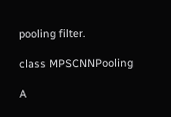pooling filter.

class MPSCNNPooling

A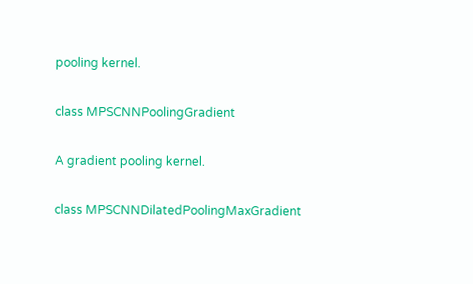pooling kernel.

class MPSCNNPoolingGradient

A gradient pooling kernel.

class MPSCNNDilatedPoolingMaxGradient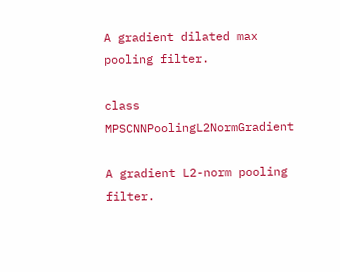A gradient dilated max pooling filter.

class MPSCNNPoolingL2NormGradient

A gradient L2-norm pooling filter.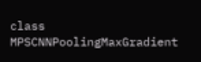class MPSCNNPoolingMaxGradient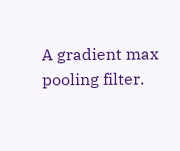A gradient max pooling filter.